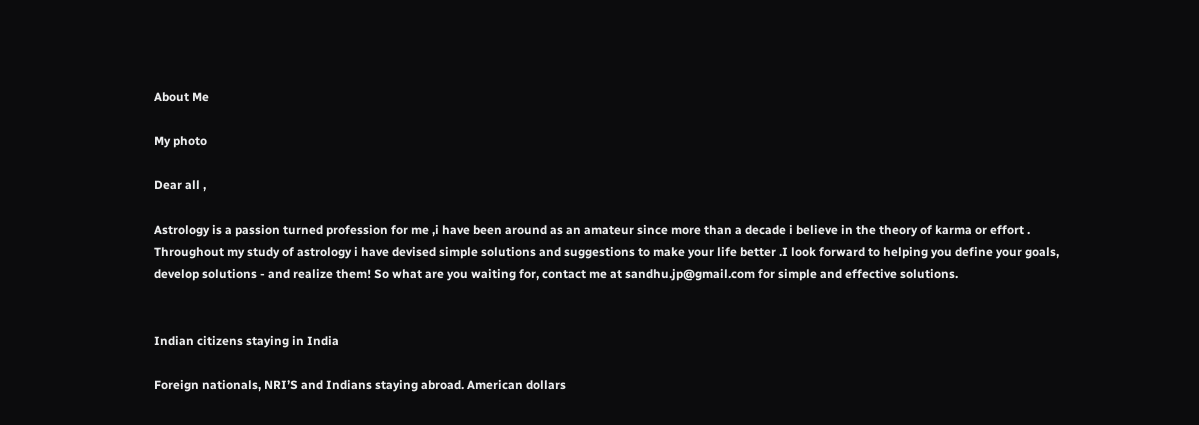About Me

My photo

Dear all ,

Astrology is a passion turned profession for me ,i have been around as an amateur since more than a decade i believe in the theory of karma or effort . Throughout my study of astrology i have devised simple solutions and suggestions to make your life better .I look forward to helping you define your goals, develop solutions - and realize them! So what are you waiting for, contact me at sandhu.jp@gmail.com for simple and effective solutions.


Indian citizens staying in India

Foreign nationals, NRI’S and Indians staying abroad. American dollars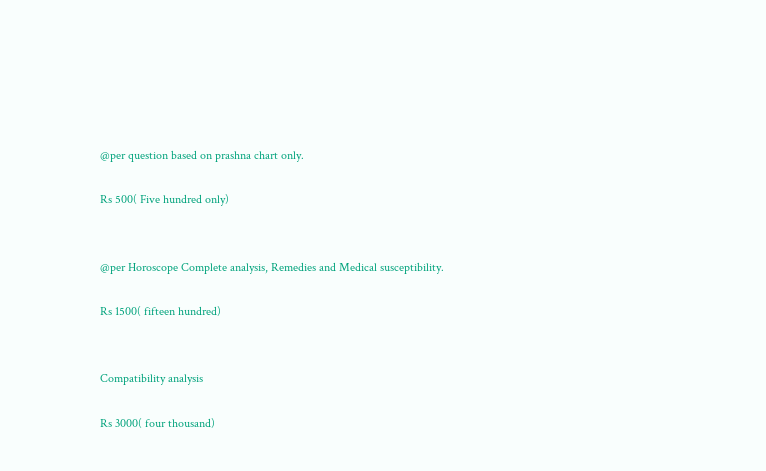@per question based on prashna chart only.

Rs 500( Five hundred only)


@per Horoscope Complete analysis, Remedies and Medical susceptibility.

Rs 1500( fifteen hundred)


Compatibility analysis

Rs 3000( four thousand)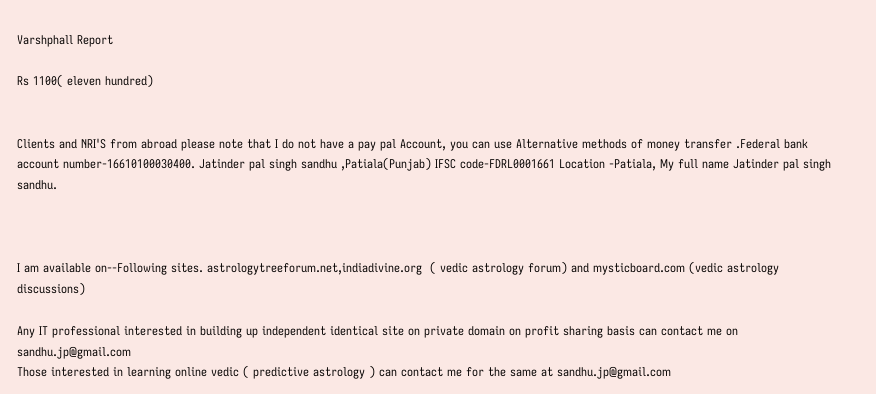Varshphall Report

Rs 1100( eleven hundred)


Clients and NRI'S from abroad please note that I do not have a pay pal Account, you can use Alternative methods of money transfer .Federal bank account number-16610100030400. Jatinder pal singh sandhu ,Patiala(Punjab) IFSC code-FDRL0001661 Location -Patiala, My full name Jatinder pal singh sandhu.



I am available on--Following sites. astrologytreeforum.net,indiadivine.org  ( vedic astrology forum) and mysticboard.com (vedic astrology discussions)

Any IT professional interested in building up independent identical site on private domain on profit sharing basis can contact me on sandhu.jp@gmail.com
Those interested in learning online vedic ( predictive astrology ) can contact me for the same at sandhu.jp@gmail.com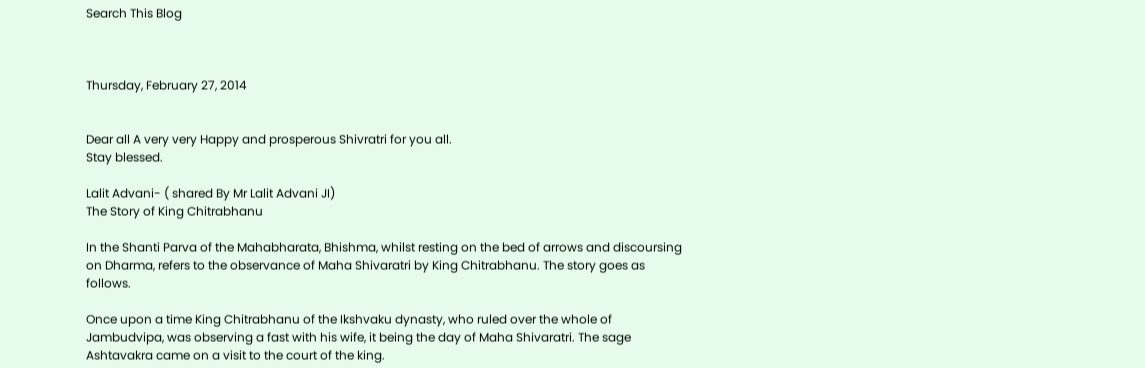Search This Blog



Thursday, February 27, 2014


Dear all A very very Happy and prosperous Shivratri for you all.
Stay blessed.

Lalit Advani- ( shared By Mr Lalit Advani JI)
The Story of King Chitrabhanu

In the Shanti Parva of the Mahabharata, Bhishma, whilst resting on the bed of arrows and discoursing on Dharma, refers to the observance of Maha Shivaratri by King Chitrabhanu. The story goes as follows.

Once upon a time King Chitrabhanu of the Ikshvaku dynasty, who ruled over the whole of Jambudvipa, was observing a fast with his wife, it being the day of Maha Shivaratri. The sage Ashtavakra came on a visit to the court of the king.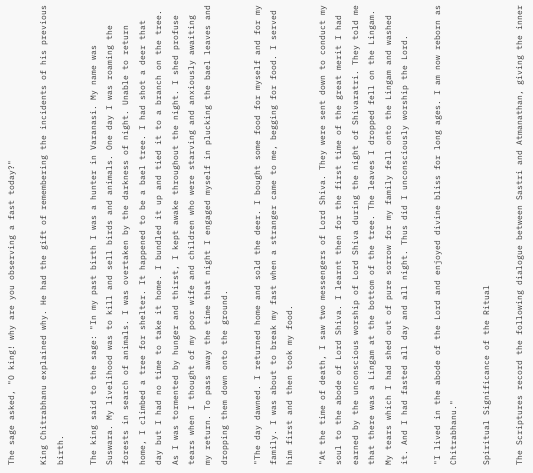The sage asked, "O king! why are you observing a fast today?"

King Chitrabhanu explained why. He had the gift of remembering the incidents of his previous birth.

The king said to the sage: "In my past birth I was a hunter in Varanasi. My name was Suswara. My livelihood was to kill and sell birds and animals. One day I was roaming the forests in search of animals. I was overtaken by the darkness of night. Unable to return home, I climbed a tree for shelter. It happened to be a bael tree. I had shot a deer that day but I had no time to take it home. I bundled it up and tied it to a branch on the tree. As I was tormented by hunger and thirst, I kept awake throughout the night. I shed profuse tears when I thought of my poor wife and children who were starving and anxiously awaiting my return. To pass away the time that night I engaged myself in plucking the bael leaves and dropping them down onto the ground.

"The day dawned. I returned home and sold the deer. I bought some food for myself and for my family. I was about to break my fast when a stranger came to me, begging for food. I served him first and then took my food.

"At the time of death, I saw two messengers of Lord Shiva. They were sent down to conduct my soul to the abode of Lord Shiva. I learnt then for the first time of the great merit I had earned by the unconscious worship of Lord Shiva during the night of Shivaratri. They told me that there was a Lingam at the bottom of the tree. The leaves I dropped fell on the Lingam. My tears which I had shed out of pure sorrow for my family fell onto the Lingam and washed it. And I had fasted all day and all night. Thus did I unconsciously worship the Lord.

"I lived in the abode of the Lord and enjoyed divine bliss for long ages. I am now reborn as Chitrabhanu."

Spiritual Significance of the Ritual

The Scriptures record the following dialogue between Sastri and Atmanathan, giving the inner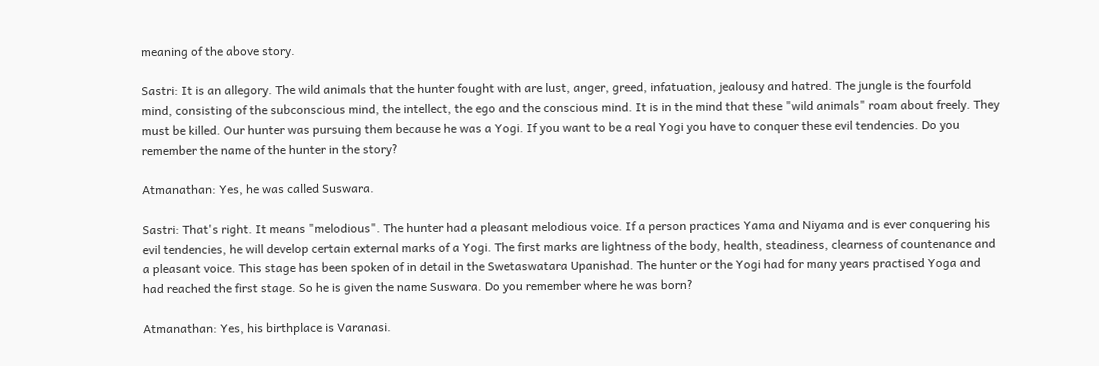meaning of the above story.

Sastri: It is an allegory. The wild animals that the hunter fought with are lust, anger, greed, infatuation, jealousy and hatred. The jungle is the fourfold mind, consisting of the subconscious mind, the intellect, the ego and the conscious mind. It is in the mind that these "wild animals" roam about freely. They must be killed. Our hunter was pursuing them because he was a Yogi. If you want to be a real Yogi you have to conquer these evil tendencies. Do you remember the name of the hunter in the story?

Atmanathan: Yes, he was called Suswara.

Sastri: That's right. It means "melodious". The hunter had a pleasant melodious voice. If a person practices Yama and Niyama and is ever conquering his evil tendencies, he will develop certain external marks of a Yogi. The first marks are lightness of the body, health, steadiness, clearness of countenance and a pleasant voice. This stage has been spoken of in detail in the Swetaswatara Upanishad. The hunter or the Yogi had for many years practised Yoga and had reached the first stage. So he is given the name Suswara. Do you remember where he was born?

Atmanathan: Yes, his birthplace is Varanasi.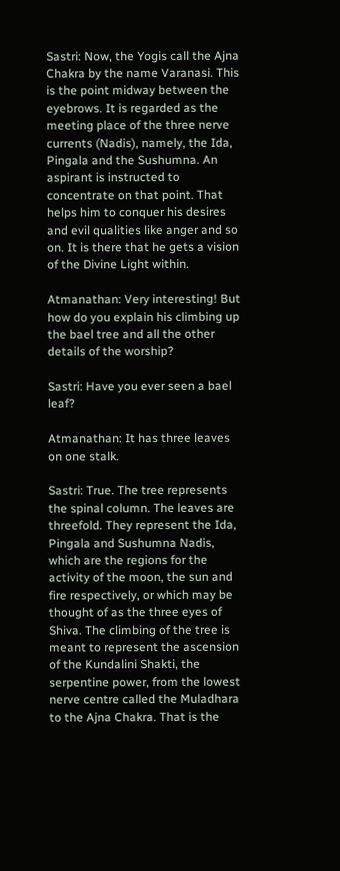Sastri: Now, the Yogis call the Ajna Chakra by the name Varanasi. This is the point midway between the eyebrows. It is regarded as the meeting place of the three nerve currents (Nadis), namely, the Ida, Pingala and the Sushumna. An aspirant is instructed to concentrate on that point. That helps him to conquer his desires and evil qualities like anger and so on. It is there that he gets a vision of the Divine Light within.

Atmanathan: Very interesting! But how do you explain his climbing up the bael tree and all the other details of the worship?

Sastri: Have you ever seen a bael leaf?

Atmanathan: It has three leaves on one stalk.

Sastri: True. The tree represents the spinal column. The leaves are threefold. They represent the Ida, Pingala and Sushumna Nadis, which are the regions for the activity of the moon, the sun and fire respectively, or which may be thought of as the three eyes of Shiva. The climbing of the tree is meant to represent the ascension of the Kundalini Shakti, the serpentine power, from the lowest nerve centre called the Muladhara to the Ajna Chakra. That is the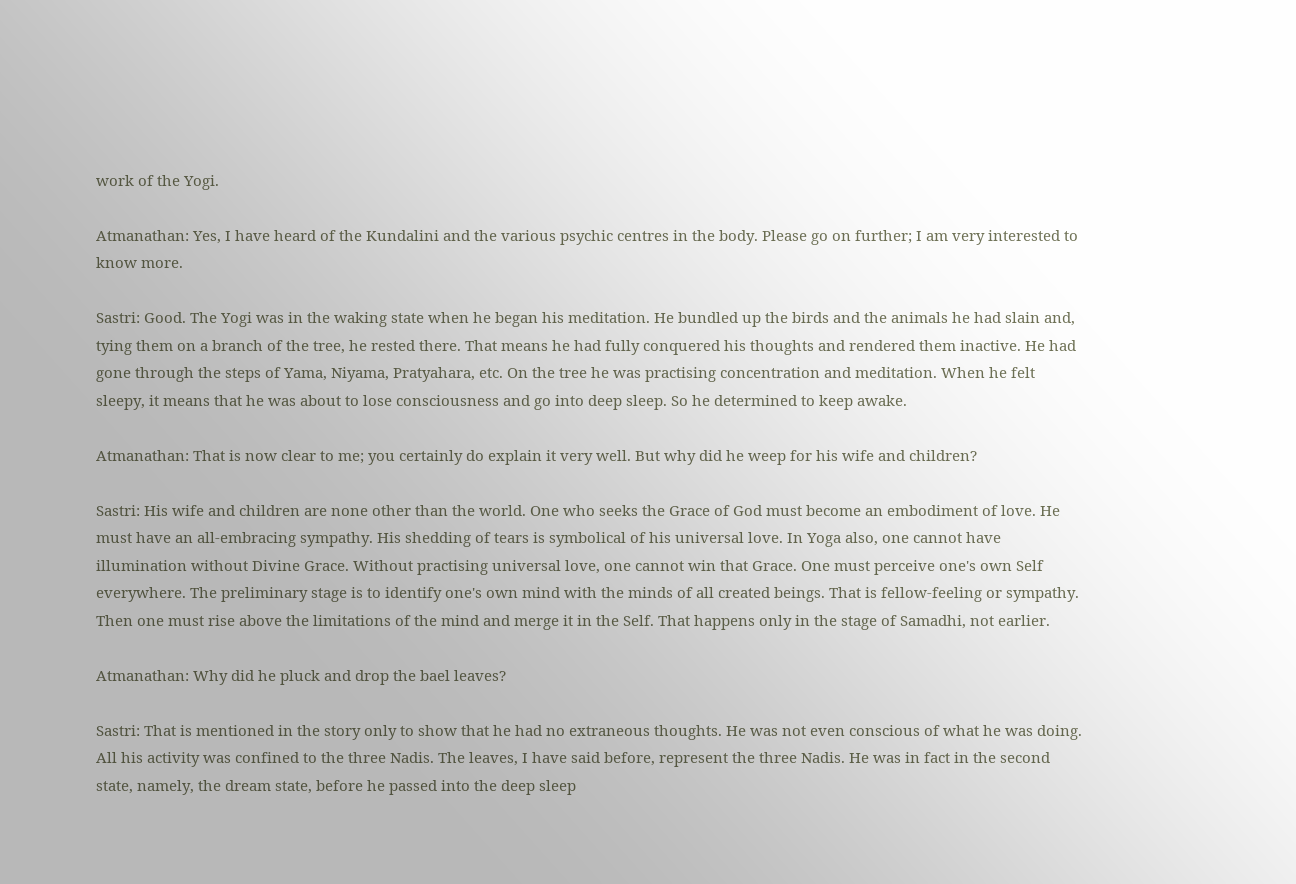work of the Yogi.

Atmanathan: Yes, I have heard of the Kundalini and the various psychic centres in the body. Please go on further; I am very interested to know more.

Sastri: Good. The Yogi was in the waking state when he began his meditation. He bundled up the birds and the animals he had slain and, tying them on a branch of the tree, he rested there. That means he had fully conquered his thoughts and rendered them inactive. He had gone through the steps of Yama, Niyama, Pratyahara, etc. On the tree he was practising concentration and meditation. When he felt sleepy, it means that he was about to lose consciousness and go into deep sleep. So he determined to keep awake.

Atmanathan: That is now clear to me; you certainly do explain it very well. But why did he weep for his wife and children?

Sastri: His wife and children are none other than the world. One who seeks the Grace of God must become an embodiment of love. He must have an all-embracing sympathy. His shedding of tears is symbolical of his universal love. In Yoga also, one cannot have illumination without Divine Grace. Without practising universal love, one cannot win that Grace. One must perceive one's own Self everywhere. The preliminary stage is to identify one's own mind with the minds of all created beings. That is fellow-feeling or sympathy. Then one must rise above the limitations of the mind and merge it in the Self. That happens only in the stage of Samadhi, not earlier.

Atmanathan: Why did he pluck and drop the bael leaves?

Sastri: That is mentioned in the story only to show that he had no extraneous thoughts. He was not even conscious of what he was doing. All his activity was confined to the three Nadis. The leaves, I have said before, represent the three Nadis. He was in fact in the second state, namely, the dream state, before he passed into the deep sleep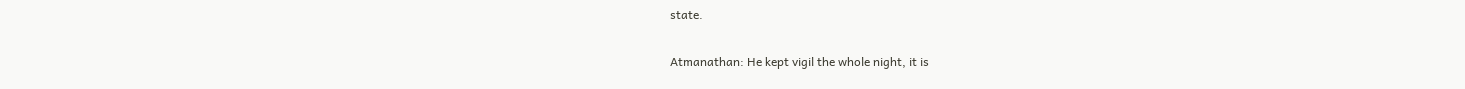state.

Atmanathan: He kept vigil the whole night, it is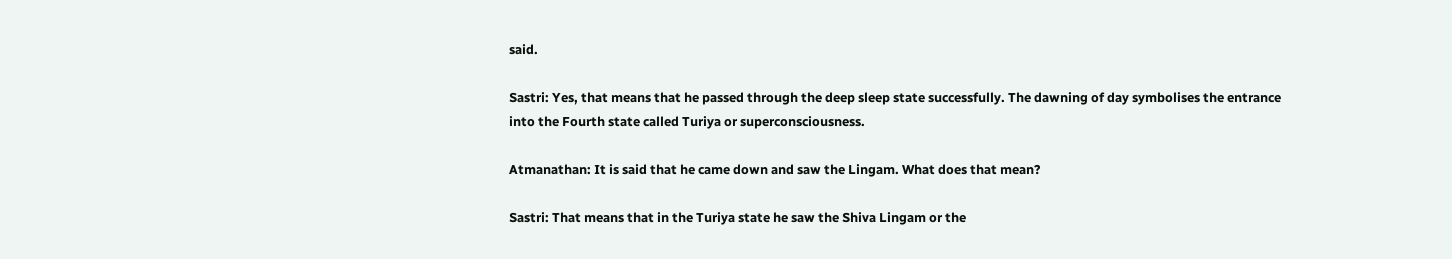said.

Sastri: Yes, that means that he passed through the deep sleep state successfully. The dawning of day symbolises the entrance into the Fourth state called Turiya or superconsciousness.

Atmanathan: It is said that he came down and saw the Lingam. What does that mean?

Sastri: That means that in the Turiya state he saw the Shiva Lingam or the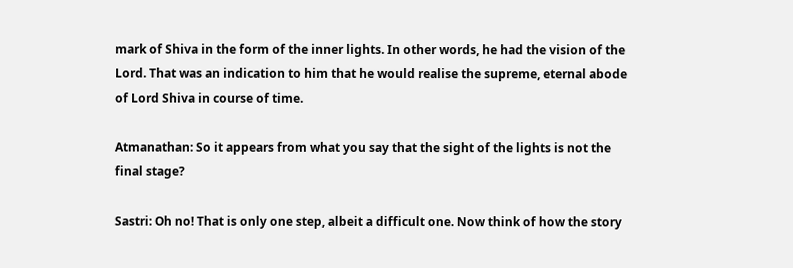mark of Shiva in the form of the inner lights. In other words, he had the vision of the Lord. That was an indication to him that he would realise the supreme, eternal abode of Lord Shiva in course of time.

Atmanathan: So it appears from what you say that the sight of the lights is not the final stage?

Sastri: Oh no! That is only one step, albeit a difficult one. Now think of how the story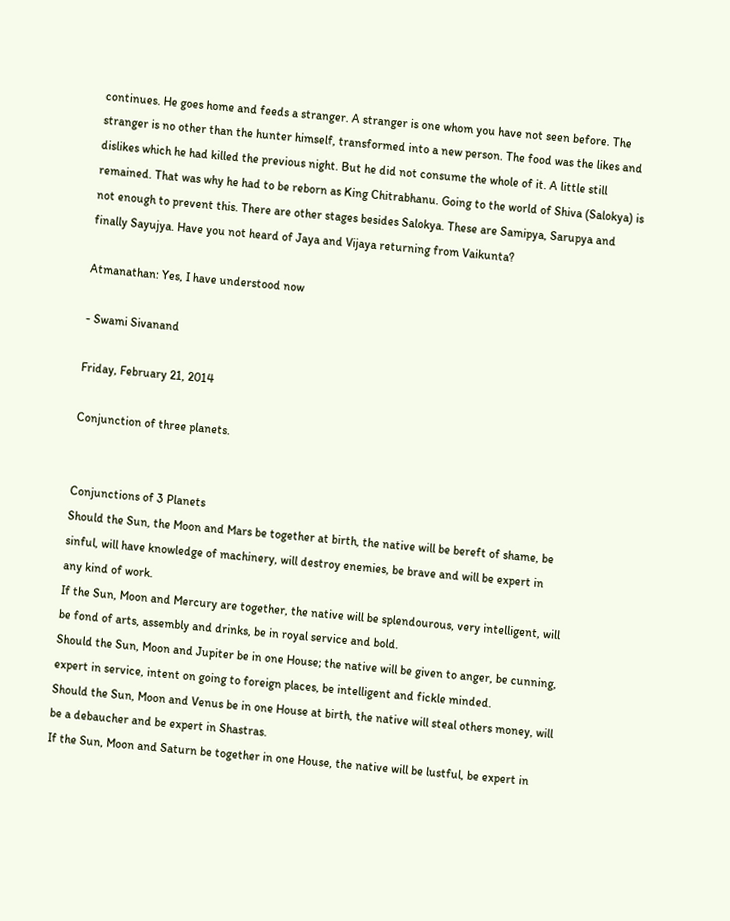continues. He goes home and feeds a stranger. A stranger is one whom you have not seen before. The stranger is no other than the hunter himself, transformed into a new person. The food was the likes and dislikes which he had killed the previous night. But he did not consume the whole of it. A little still remained. That was why he had to be reborn as King Chitrabhanu. Going to the world of Shiva (Salokya) is not enough to prevent this. There are other stages besides Salokya. These are Samipya, Sarupya and finally Sayujya. Have you not heard of Jaya and Vijaya returning from Vaikunta?

Atmanathan: Yes, I have understood now

- Swami Sivanand

Friday, February 21, 2014

Conjunction of three planets.


Conjunctions of 3 Planets
Should the Sun, the Moon and Mars be together at birth, the native will be bereft of shame, be
sinful, will have knowledge of machinery, will destroy enemies, be brave and will be expert in
any kind of work.
If the Sun, Moon and Mercury are together, the native will be splendourous, very intelligent, will
be fond of arts, assembly and drinks, be in royal service and bold.
Should the Sun, Moon and Jupiter be in one House; the native will be given to anger, be cunning,
expert in service, intent on going to foreign places, be intelligent and fickle minded.
Should the Sun, Moon and Venus be in one House at birth, the native will steal others money, will
be a debaucher and be expert in Shastras.
If the Sun, Moon and Saturn be together in one House, the native will be lustful, be expert in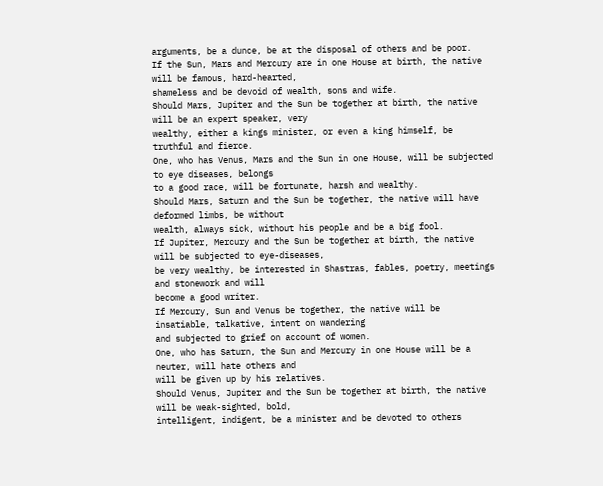arguments, be a dunce, be at the disposal of others and be poor.
If the Sun, Mars and Mercury are in one House at birth, the native will be famous, hard-hearted,
shameless and be devoid of wealth, sons and wife.
Should Mars, Jupiter and the Sun be together at birth, the native will be an expert speaker, very
wealthy, either a kings minister, or even a king himself, be truthful and fierce.
One, who has Venus, Mars and the Sun in one House, will be subjected to eye diseases, belongs
to a good race, will be fortunate, harsh and wealthy.
Should Mars, Saturn and the Sun be together, the native will have deformed limbs, be without
wealth, always sick, without his people and be a big fool.
If Jupiter, Mercury and the Sun be together at birth, the native will be subjected to eye-diseases,
be very wealthy, be interested in Shastras, fables, poetry, meetings and stonework and will
become a good writer.
If Mercury, Sun and Venus be together, the native will be insatiable, talkative, intent on wandering
and subjected to grief on account of women.
One, who has Saturn, the Sun and Mercury in one House will be a neuter, will hate others and
will be given up by his relatives.
Should Venus, Jupiter and the Sun be together at birth, the native will be weak-sighted, bold,
intelligent, indigent, be a minister and be devoted to others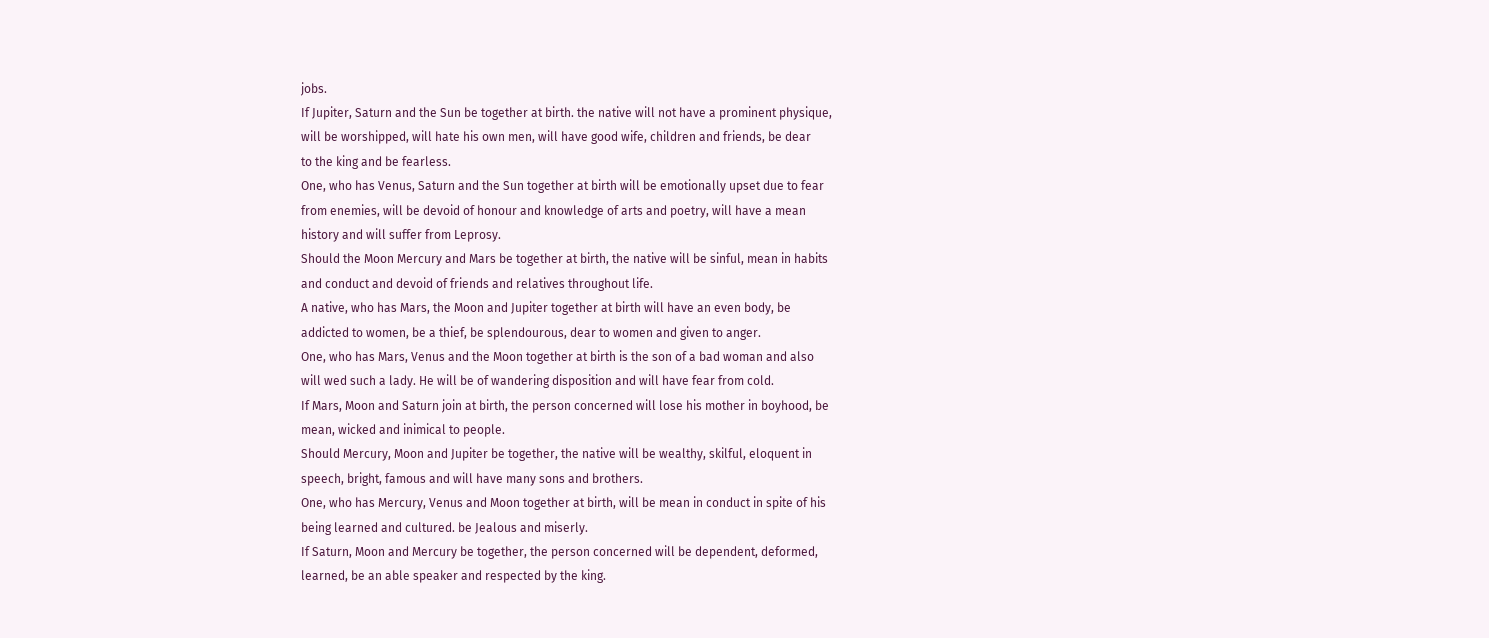jobs.
If Jupiter, Saturn and the Sun be together at birth. the native will not have a prominent physique,
will be worshipped, will hate his own men, will have good wife, children and friends, be dear
to the king and be fearless.
One, who has Venus, Saturn and the Sun together at birth will be emotionally upset due to fear
from enemies, will be devoid of honour and knowledge of arts and poetry, will have a mean
history and will suffer from Leprosy.
Should the Moon Mercury and Mars be together at birth, the native will be sinful, mean in habits
and conduct and devoid of friends and relatives throughout life.
A native, who has Mars, the Moon and Jupiter together at birth will have an even body, be
addicted to women, be a thief, be splendourous, dear to women and given to anger.
One, who has Mars, Venus and the Moon together at birth is the son of a bad woman and also
will wed such a lady. He will be of wandering disposition and will have fear from cold.
If Mars, Moon and Saturn join at birth, the person concerned will lose his mother in boyhood, be
mean, wicked and inimical to people.
Should Mercury, Moon and Jupiter be together, the native will be wealthy, skilful, eloquent in
speech, bright, famous and will have many sons and brothers.
One, who has Mercury, Venus and Moon together at birth, will be mean in conduct in spite of his
being learned and cultured. be Jealous and miserly.
If Saturn, Moon and Mercury be together, the person concerned will be dependent, deformed,
learned, be an able speaker and respected by the king.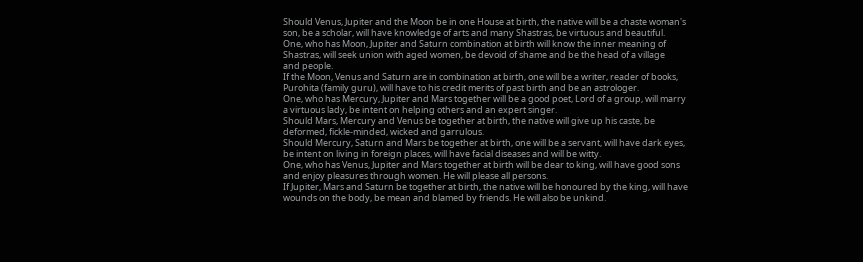Should Venus, Jupiter and the Moon be in one House at birth, the native will be a chaste woman's
son, be a scholar, will have knowledge of arts and many Shastras, be virtuous and beautiful.
One, who has Moon, Jupiter and Saturn combination at birth will know the inner meaning of
Shastras, will seek union with aged women, be devoid of shame and be the head of a village
and people.
If the Moon, Venus and Saturn are in combination at birth, one will be a writer, reader of books,
Purohita (family guru), will have to his credit merits of past birth and be an astrologer.
One, who has Mercury, Jupiter and Mars together will be a good poet, Lord of a group, will marry
a virtuous lady, be intent on helping others and an expert singer.
Should Mars, Mercury and Venus be together at birth, the native will give up his caste, be
deformed, fickle-minded, wicked and garrulous.
Should Mercury, Saturn and Mars be together at birth, one will be a servant, will have dark eyes,
be intent on living in foreign places, will have facial diseases and will be witty.
One, who has Venus, Jupiter and Mars together at birth will be dear to king, will have good sons
and enjoy pleasures through women. He will please all persons.
If Jupiter, Mars and Saturn be together at birth, the native will be honoured by the king, will have
wounds on the body, be mean and blamed by friends. He will also be unkind.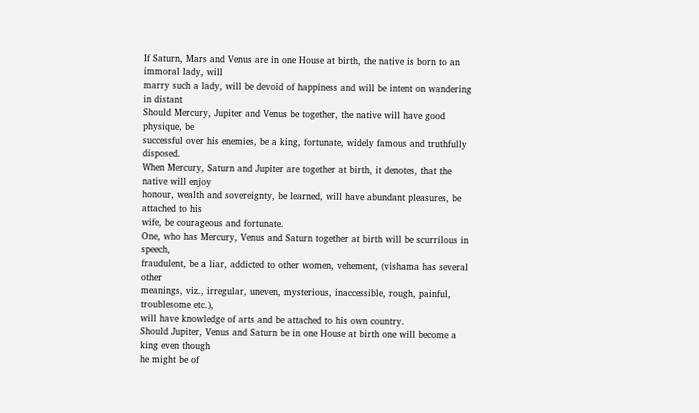If Saturn, Mars and Venus are in one House at birth, the native is born to an immoral lady, will
marry such a lady, will be devoid of happiness and will be intent on wandering in distant
Should Mercury, Jupiter and Venus be together, the native will have good physique, be
successful over his enemies, be a king, fortunate, widely famous and truthfully disposed.
When Mercury, Saturn and Jupiter are together at birth, it denotes, that the native will enjoy
honour, wealth and sovereignty, be learned, will have abundant pleasures, be attached to his
wife, be courageous and fortunate.
One, who has Mercury, Venus and Saturn together at birth will be scurrilous in speech,
fraudulent, be a liar, addicted to other women, vehement, (vishama has several other
meanings, viz., irregular, uneven, mysterious, inaccessible, rough, painful, troublesome etc.),
will have knowledge of arts and be attached to his own country.
Should Jupiter, Venus and Saturn be in one House at birth one will become a king even though
he might be of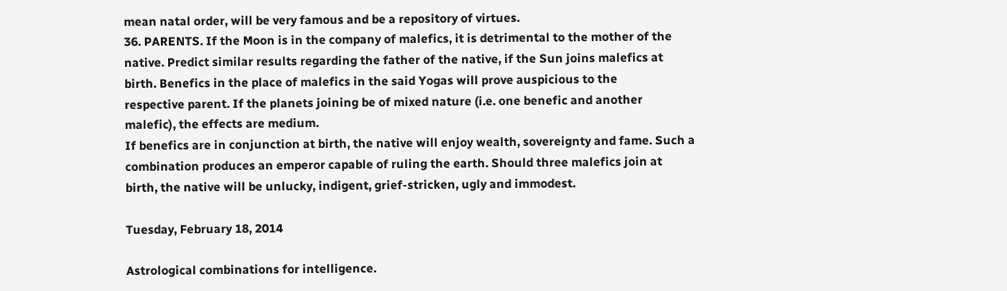mean natal order, will be very famous and be a repository of virtues.
36. PARENTS. If the Moon is in the company of malefics, it is detrimental to the mother of the
native. Predict similar results regarding the father of the native, if the Sun joins malefics at
birth. Benefics in the place of malefics in the said Yogas will prove auspicious to the
respective parent. If the planets joining be of mixed nature (i.e. one benefic and another
malefic), the effects are medium.
If benefics are in conjunction at birth, the native will enjoy wealth, sovereignty and fame. Such a
combination produces an emperor capable of ruling the earth. Should three malefics join at
birth, the native will be unlucky, indigent, grief-stricken, ugly and immodest.

Tuesday, February 18, 2014

Astrological combinations for intelligence.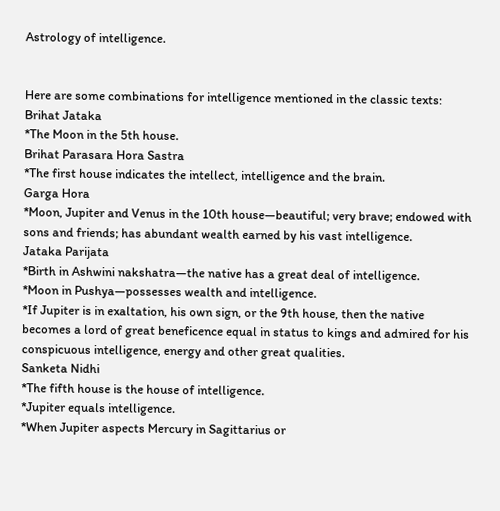Astrology of intelligence.


Here are some combinations for intelligence mentioned in the classic texts:
Brihat Jataka
*The Moon in the 5th house.
Brihat Parasara Hora Sastra
*The first house indicates the intellect, intelligence and the brain.
Garga Hora
*Moon, Jupiter and Venus in the 10th house—beautiful; very brave; endowed with sons and friends; has abundant wealth earned by his vast intelligence.
Jataka Parijata
*Birth in Ashwini nakshatra—the native has a great deal of intelligence.
*Moon in Pushya—possesses wealth and intelligence.
*If Jupiter is in exaltation, his own sign, or the 9th house, then the native becomes a lord of great beneficence equal in status to kings and admired for his conspicuous intelligence, energy and other great qualities.
Sanketa Nidhi
*The fifth house is the house of intelligence.
*Jupiter equals intelligence.
*When Jupiter aspects Mercury in Sagittarius or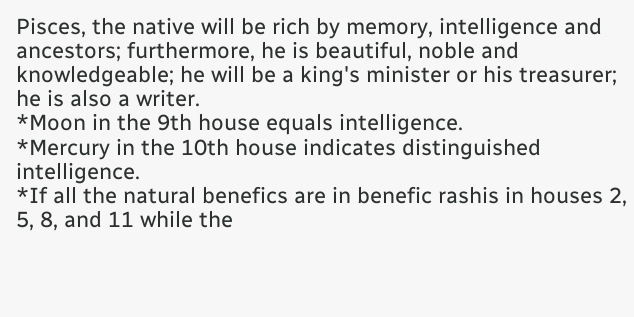Pisces, the native will be rich by memory, intelligence and ancestors; furthermore, he is beautiful, noble and knowledgeable; he will be a king's minister or his treasurer; he is also a writer.
*Moon in the 9th house equals intelligence.
*Mercury in the 10th house indicates distinguished intelligence.
*If all the natural benefics are in benefic rashis in houses 2, 5, 8, and 11 while the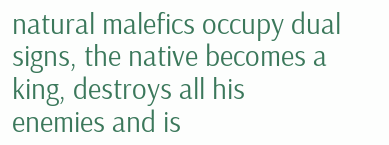natural malefics occupy dual signs, the native becomes a king, destroys all his enemies and is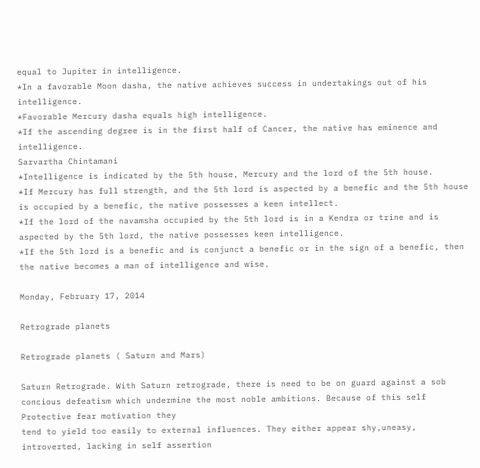equal to Jupiter in intelligence.
*In a favorable Moon dasha, the native achieves success in undertakings out of his intelligence.
*Favorable Mercury dasha equals high intelligence.
*If the ascending degree is in the first half of Cancer, the native has eminence and intelligence.
Sarvartha Chintamani
*Intelligence is indicated by the 5th house, Mercury and the lord of the 5th house.
*If Mercury has full strength, and the 5th lord is aspected by a benefic and the 5th house is occupied by a benefic, the native possesses a keen intellect.
*If the lord of the navamsha occupied by the 5th lord is in a Kendra or trine and is aspected by the 5th lord, the native possesses keen intelligence.
*If the 5th lord is a benefic and is conjunct a benefic or in the sign of a benefic, then the native becomes a man of intelligence and wise.

Monday, February 17, 2014

Retrograde planets

Retrograde planets ( Saturn and Mars)

Saturn Retrograde. With Saturn retrograde, there is need to be on guard against a sob concious defeatism which undermine the most noble ambitions. Because of this self Protective fear motivation they
tend to yield too easily to external influences. They either appear shy,uneasy, introverted, lacking in self assertion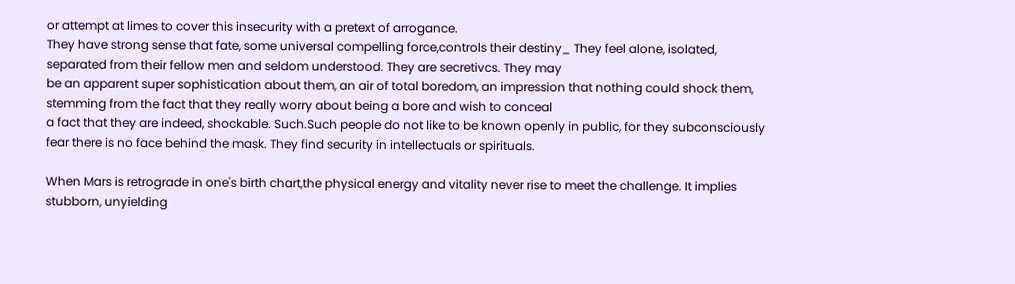or attempt at limes to cover this insecurity with a pretext of arrogance.
They have strong sense that fate, some universal compelling force,controls their destiny_ They feel alone, isolated, separated from their fellow men and seldom understood. They are secretivcs. They may
be an apparent super sophistication about them, an air of total boredom, an impression that nothing could shock them, stemming from the fact that they really worry about being a bore and wish to conceal
a fact that they are indeed, shockable. Such.Such people do not like to be known openly in public, for they subconsciously fear there is no face behind the mask. They find security in intellectuals or spirituals.

When Mars is retrograde in one's birth chart,the physical energy and vitality never rise to meet the challenge. It implies stubborn, unyielding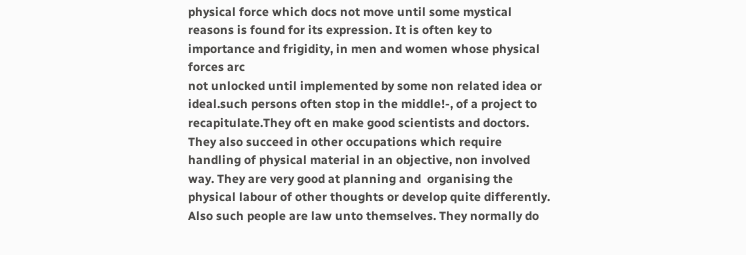physical force which docs not move until some mystical reasons is found for its expression. It is often key to importance and frigidity, in men and women whose physical forces arc
not unlocked until implemented by some non related idea or ideal.such persons often stop in the middle!-, of a project to recapitulate.They oft en make good scientists and doctors. They also succeed in other occupations which require handling of physical material in an objective, non involved way. They are very good at planning and  organising the physical labour of other thoughts or develop quite differently.
Also such people are law unto themselves. They normally do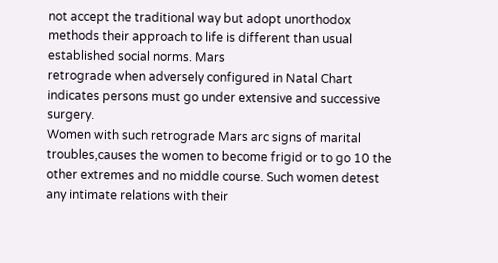not accept the traditional way but adopt unorthodox methods their approach to life is different than usual established social norms. Mars
retrograde when adversely configured in Natal Chart indicates persons must go under extensive and successive surgery.
Women with such retrograde Mars arc signs of marital troubles,causes the women to become frigid or to go 10 the other extremes and no middle course. Such women detest any intimate relations with their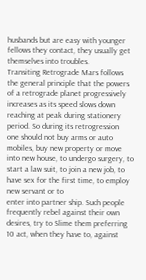husbands but are easy with younger fellows they contact, they usually get themselves into troubles.
Transiting Retrograde Mars follows the general principle that the powers of a retrograde planet progressively increases as its speed slows down reaching at peak during stationery period. So during its retrogression
one should not buy arms or auto mobiles, buy new property or move into new house, to undergo surgery, to start a law suit, to join a new job, to have sex for the first time, to employ new servant or to
enter into partner ship. Such people frequently rebel against their own desires, try to Slime them preferring 10 act, when they have to, against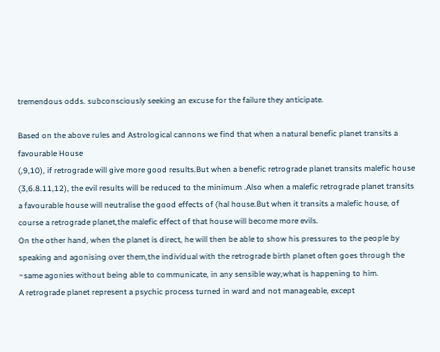tremendous odds. subconsciously seeking an excuse for the failure they anticipate.

Based on the above rules and Astrological cannons we find that when a natural benefic planet transits a favourable House
(,9,10), if retrograde will give more good results.But when a benefic retrograde planet transits malefic house (3,6.8.11,12), the evil results will be reduced to the minimum .Also when a malefic retrograde planet transits a favourable house will neutralise the good effects of (hal house.But when it transits a malefic house, of course a retrograde planet,the malefic effect of that house will become more evils.
On the other hand, when the planet is direct, he will then be able to show his pressures to the people by speaking and agonising over them,the individual with the retrograde birth planet often goes through the
~same agonies without being able to communicate, in any sensible way,what is happening to him.
A retrograde planet represent a psychic process turned in ward and not manageable, except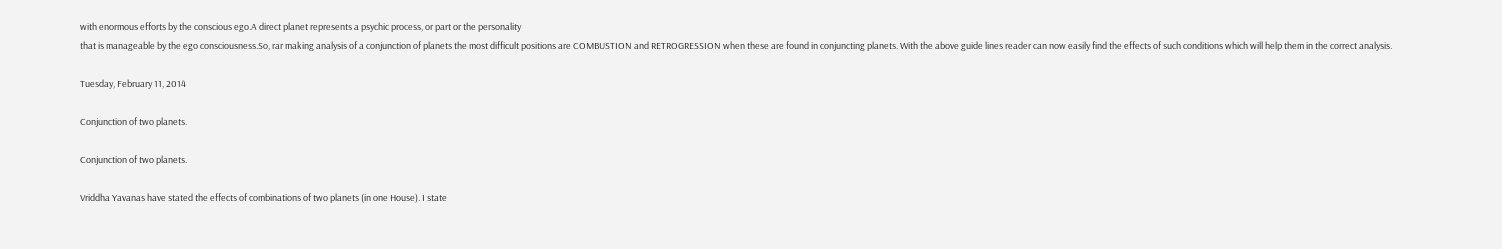with enormous efforts by the conscious ego.A direct planet represents a psychic process, or part or the personality
that is manageable by the ego consciousness.So, rar making analysis of a conjunction of planets the most difficult positions are COMBUSTION and RETROGRESSION when these are found in conjuncting planets. With the above guide lines reader can now easily find the effects of such conditions which will help them in the correct analysis.

Tuesday, February 11, 2014

Conjunction of two planets.

Conjunction of two planets.

Vriddha Yavanas have stated the effects of combinations of two planets (in one House). I state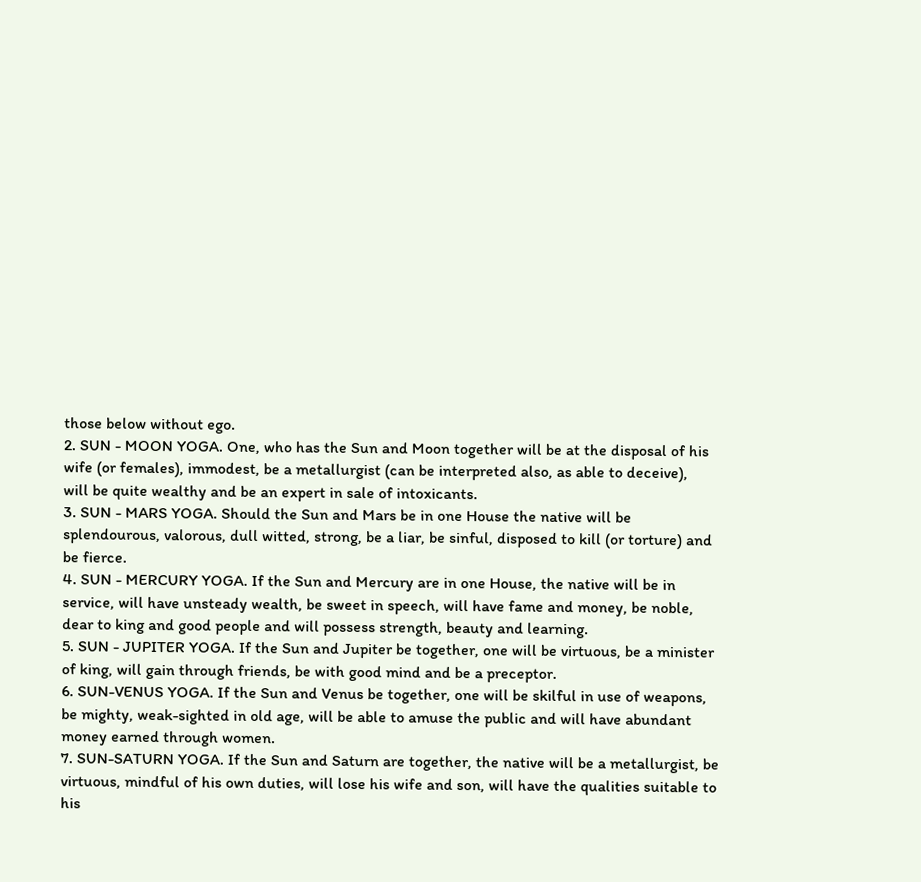those below without ego.
2. SUN - MOON YOGA. One, who has the Sun and Moon together will be at the disposal of his
wife (or females), immodest, be a metallurgist (can be interpreted also, as able to deceive),
will be quite wealthy and be an expert in sale of intoxicants.
3. SUN - MARS YOGA. Should the Sun and Mars be in one House the native will be
splendourous, valorous, dull witted, strong, be a liar, be sinful, disposed to kill (or torture) and
be fierce.
4. SUN - MERCURY YOGA. If the Sun and Mercury are in one House, the native will be in
service, will have unsteady wealth, be sweet in speech, will have fame and money, be noble,
dear to king and good people and will possess strength, beauty and learning.
5. SUN - JUPITER YOGA. If the Sun and Jupiter be together, one will be virtuous, be a minister
of king, will gain through friends, be with good mind and be a preceptor.
6. SUN-VENUS YOGA. If the Sun and Venus be together, one will be skilful in use of weapons,
be mighty, weak-sighted in old age, will be able to amuse the public and will have abundant
money earned through women.
7. SUN-SATURN YOGA. If the Sun and Saturn are together, the native will be a metallurgist, be
virtuous, mindful of his own duties, will lose his wife and son, will have the qualities suitable to
his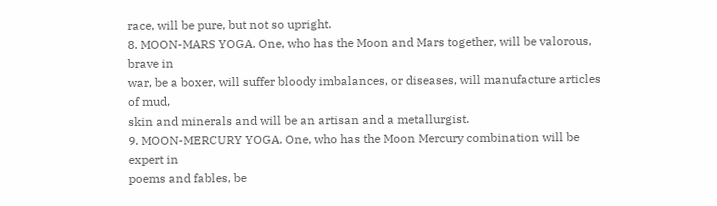race, will be pure, but not so upright.
8. MOON-MARS YOGA. One, who has the Moon and Mars together, will be valorous, brave in
war, be a boxer, will suffer bloody imbalances, or diseases, will manufacture articles of mud,
skin and minerals and will be an artisan and a metallurgist.
9. MOON-MERCURY YOGA. One, who has the Moon Mercury combination will be expert in
poems and fables, be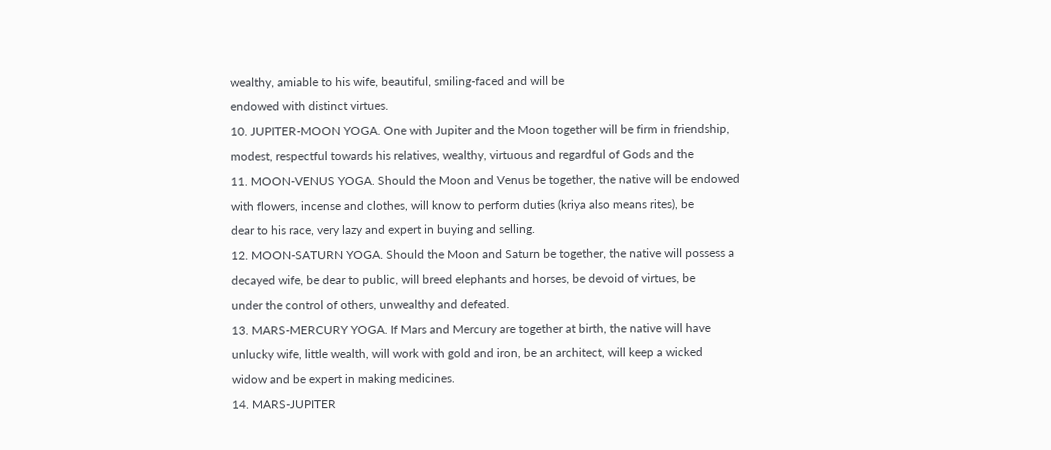wealthy, amiable to his wife, beautiful, smiling-faced and will be
endowed with distinct virtues.
10. JUPITER-MOON YOGA. One with Jupiter and the Moon together will be firm in friendship,
modest, respectful towards his relatives, wealthy, virtuous and regardful of Gods and the
11. MOON-VENUS YOGA. Should the Moon and Venus be together, the native will be endowed
with flowers, incense and clothes, will know to perform duties (kriya also means rites), be
dear to his race, very lazy and expert in buying and selling.
12. MOON-SATURN YOGA. Should the Moon and Saturn be together, the native will possess a
decayed wife, be dear to public, will breed elephants and horses, be devoid of virtues, be
under the control of others, unwealthy and defeated.
13. MARS-MERCURY YOGA. If Mars and Mercury are together at birth, the native will have
unlucky wife, little wealth, will work with gold and iron, be an architect, will keep a wicked
widow and be expert in making medicines.
14. MARS-JUPITER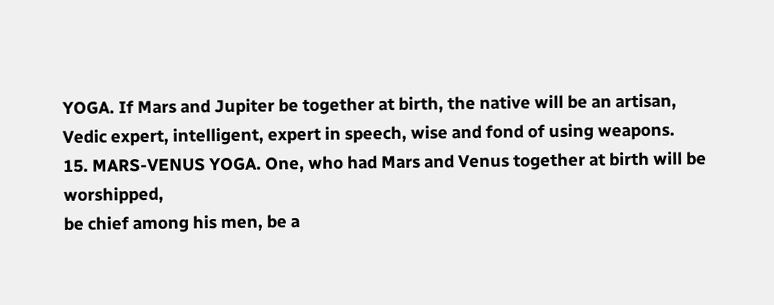YOGA. If Mars and Jupiter be together at birth, the native will be an artisan,
Vedic expert, intelligent, expert in speech, wise and fond of using weapons.
15. MARS-VENUS YOGA. One, who had Mars and Venus together at birth will be worshipped,
be chief among his men, be a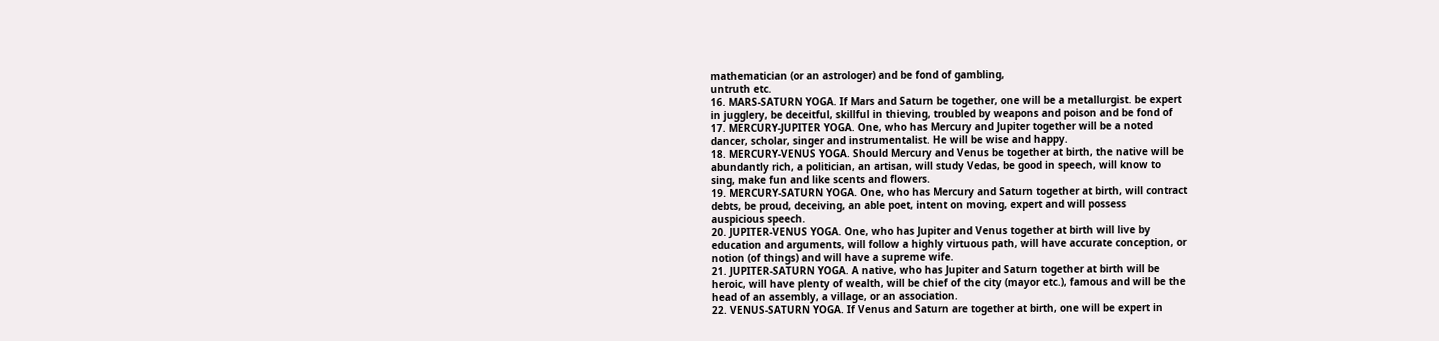mathematician (or an astrologer) and be fond of gambling,
untruth etc.
16. MARS-SATURN YOGA. If Mars and Saturn be together, one will be a metallurgist. be expert
in jugglery, be deceitful, skillful in thieving, troubled by weapons and poison and be fond of
17. MERCURY-JUPITER YOGA. One, who has Mercury and Jupiter together will be a noted
dancer, scholar, singer and instrumentalist. He will be wise and happy.
18. MERCURY-VENUS YOGA. Should Mercury and Venus be together at birth, the native will be
abundantly rich, a politician, an artisan, will study Vedas, be good in speech, will know to
sing, make fun and like scents and flowers.
19. MERCURY-SATURN YOGA. One, who has Mercury and Saturn together at birth, will contract
debts, be proud, deceiving, an able poet, intent on moving, expert and will possess
auspicious speech.
20. JUPITER-VENUS YOGA. One, who has Jupiter and Venus together at birth will live by
education and arguments, will follow a highly virtuous path, will have accurate conception, or
notion (of things) and will have a supreme wife.
21. JUPITER-SATURN YOGA. A native, who has Jupiter and Saturn together at birth will be
heroic, will have plenty of wealth, will be chief of the city (mayor etc.), famous and will be the
head of an assembly, a village, or an association.
22. VENUS-SATURN YOGA. If Venus and Saturn are together at birth, one will be expert in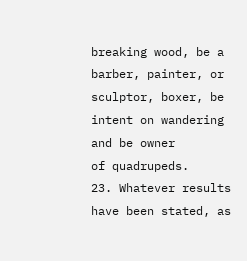breaking wood, be a barber, painter, or sculptor, boxer, be intent on wandering and be owner
of quadrupeds.
23. Whatever results have been stated, as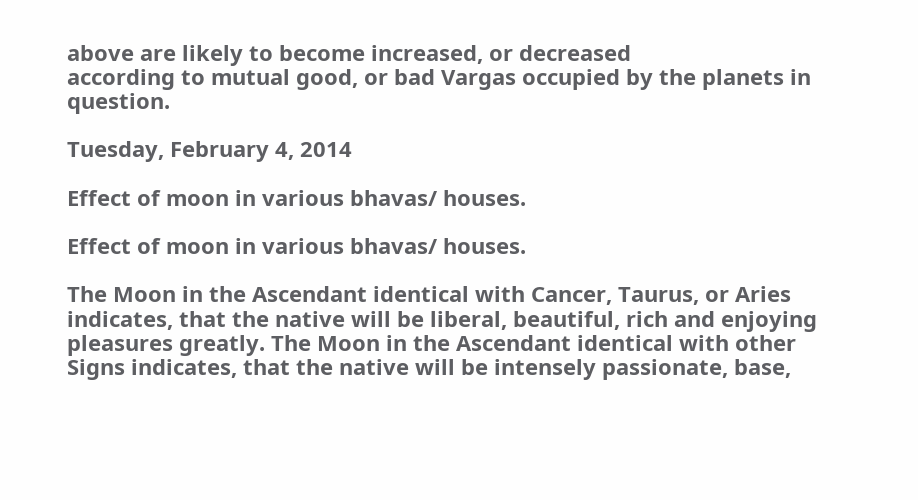above are likely to become increased, or decreased
according to mutual good, or bad Vargas occupied by the planets in question.

Tuesday, February 4, 2014

Effect of moon in various bhavas/ houses.

Effect of moon in various bhavas/ houses.

The Moon in the Ascendant identical with Cancer, Taurus, or Aries indicates, that the native will be liberal, beautiful, rich and enjoying pleasures greatly. The Moon in the Ascendant identical with other Signs indicates, that the native will be intensely passionate, base,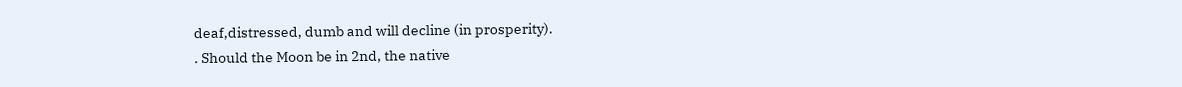deaf,distressed, dumb and will decline (in prosperity).
. Should the Moon be in 2nd, the native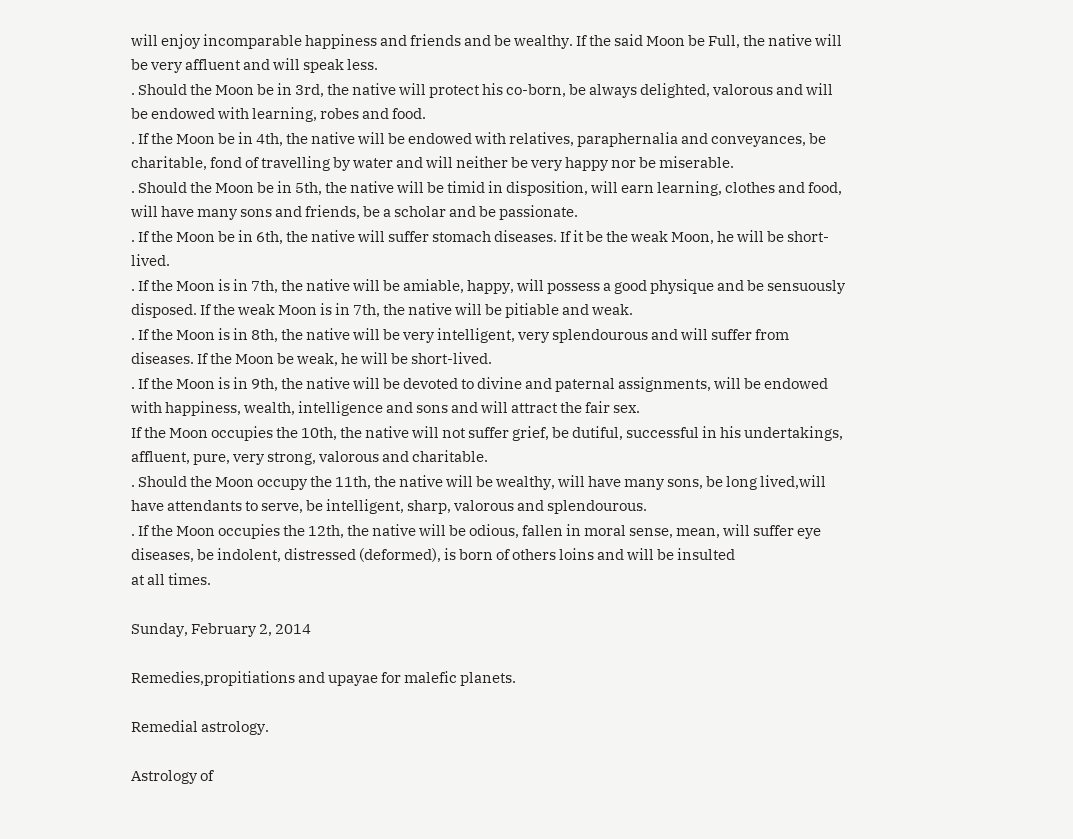will enjoy incomparable happiness and friends and be wealthy. If the said Moon be Full, the native will be very affluent and will speak less.
. Should the Moon be in 3rd, the native will protect his co-born, be always delighted, valorous and will be endowed with learning, robes and food.
. If the Moon be in 4th, the native will be endowed with relatives, paraphernalia and conveyances, be charitable, fond of travelling by water and will neither be very happy nor be miserable.
. Should the Moon be in 5th, the native will be timid in disposition, will earn learning, clothes and food, will have many sons and friends, be a scholar and be passionate.
. If the Moon be in 6th, the native will suffer stomach diseases. If it be the weak Moon, he will be short-lived.
. If the Moon is in 7th, the native will be amiable, happy, will possess a good physique and be sensuously disposed. If the weak Moon is in 7th, the native will be pitiable and weak.
. If the Moon is in 8th, the native will be very intelligent, very splendourous and will suffer from diseases. If the Moon be weak, he will be short-lived.
. If the Moon is in 9th, the native will be devoted to divine and paternal assignments, will be endowed with happiness, wealth, intelligence and sons and will attract the fair sex.
If the Moon occupies the 10th, the native will not suffer grief, be dutiful, successful in his undertakings, affluent, pure, very strong, valorous and charitable.
. Should the Moon occupy the 11th, the native will be wealthy, will have many sons, be long lived,will have attendants to serve, be intelligent, sharp, valorous and splendourous.
. If the Moon occupies the 12th, the native will be odious, fallen in moral sense, mean, will suffer eye diseases, be indolent, distressed (deformed), is born of others loins and will be insulted
at all times.

Sunday, February 2, 2014

Remedies,propitiations and upayae for malefic planets.

Remedial astrology.

Astrology of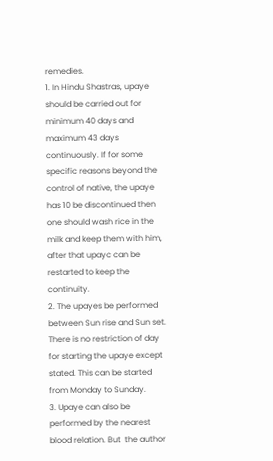remedies.
1. In Hindu Shastras, upaye should be carried out for minimum 40 days and maximum 43 days continuously. If for some specific reasons beyond the control of native, the upaye has 10 be discontinued then
one should wash rice in the milk and keep them with him, after that upayc can be restarted to keep the continuity.
2. The upayes be performed between Sun rise and Sun set. There is no restriction of day for starting the upaye except stated. This can be started from Monday to Sunday.
3. Upaye can also be performed by the nearest blood relation. But  the author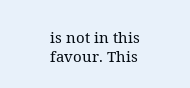is not in this favour. This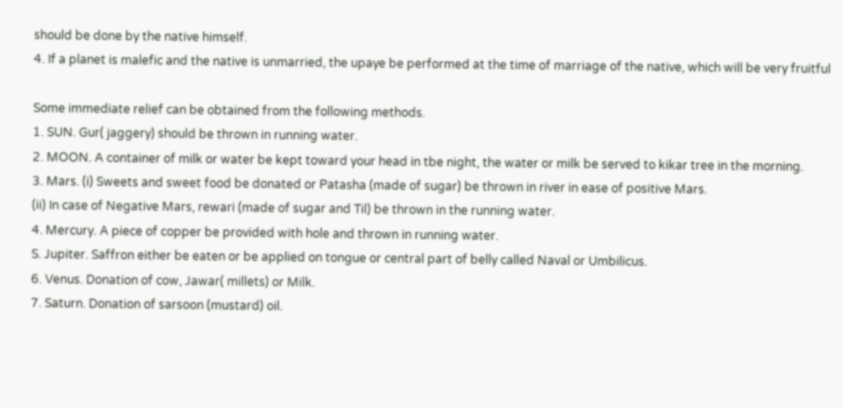should be done by the native himself.
4. If a planet is malefic and the native is unmarried, the upaye be performed at the time of marriage of the native, which will be very fruitful

Some immediate relief can be obtained from the following methods.
1. SUN. Gur( jaggery) should be thrown in running water.
2. MOON. A container of milk or water be kept toward your head in tbe night, the water or milk be served to kikar tree in the morning.
3. Mars. (i) Sweets and sweet food be donated or Patasha (made of sugar) be thrown in river in ease of positive Mars.
(ii) In case of Negative Mars, rewari (made of sugar and Til) be thrown in the running water.
4. Mercury. A piece of copper be provided with hole and thrown in running water.
S. Jupiter. Saffron either be eaten or be applied on tongue or central part of belly called Naval or Umbilicus.
6. Venus. Donation of cow, Jawar( millets) or Milk.
7. Saturn. Donation of sarsoon (mustard) oil.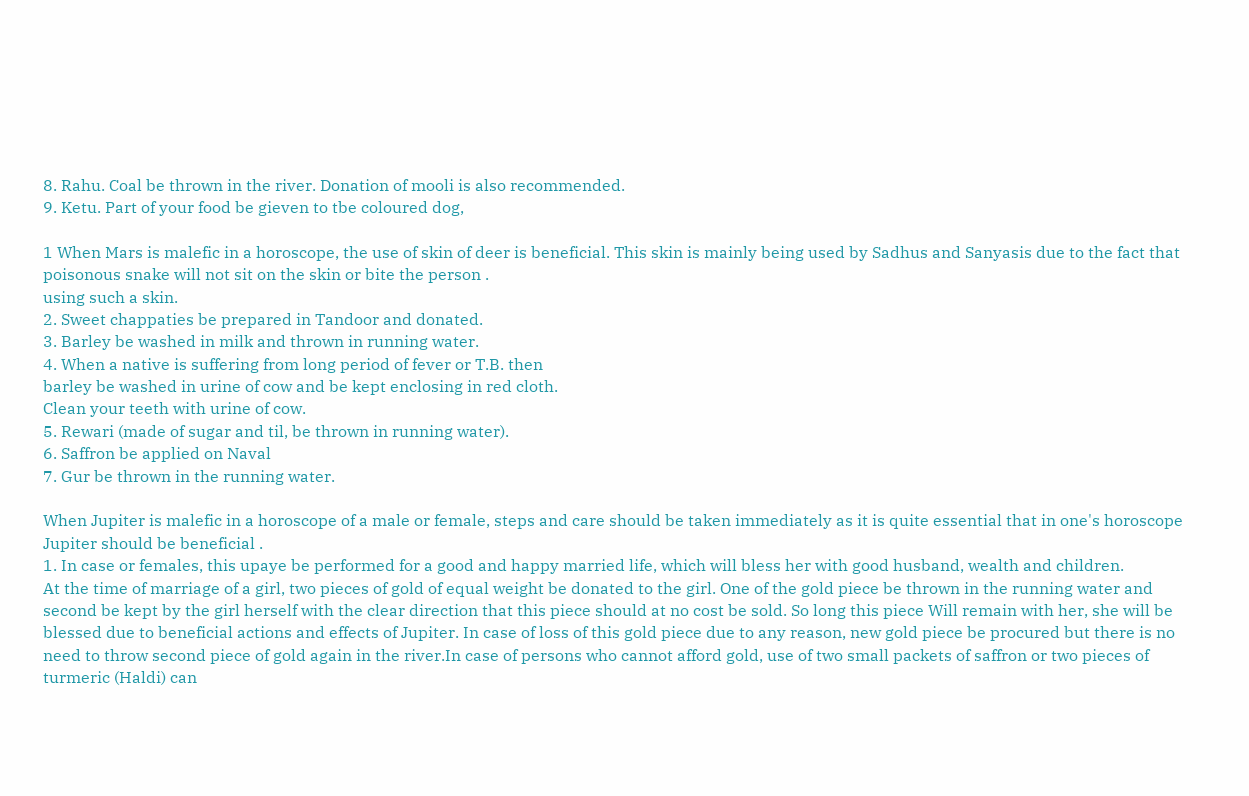8. Rahu. Coal be thrown in the river. Donation of mooli is also recommended.
9. Ketu. Part of your food be gieven to tbe coloured dog,

1 When Mars is malefic in a horoscope, the use of skin of deer is beneficial. This skin is mainly being used by Sadhus and Sanyasis due to the fact that poisonous snake will not sit on the skin or bite the person .
using such a skin.
2. Sweet chappaties be prepared in Tandoor and donated.
3. Barley be washed in milk and thrown in running water.
4. When a native is suffering from long period of fever or T.B. then
barley be washed in urine of cow and be kept enclosing in red cloth.
Clean your teeth with urine of cow.
5. Rewari (made of sugar and til, be thrown in running water).
6. Saffron be applied on Naval
7. Gur be thrown in the running water.

When Jupiter is malefic in a horoscope of a male or female, steps and care should be taken immediately as it is quite essential that in one's horoscope Jupiter should be beneficial .
1. In case or females, this upaye be performed for a good and happy married life, which will bless her with good husband, wealth and children.
At the time of marriage of a girl, two pieces of gold of equal weight be donated to the girl. One of the gold piece be thrown in the running water and second be kept by the girl herself with the clear direction that this piece should at no cost be sold. So long this piece Will remain with her, she will be blessed due to beneficial actions and effects of Jupiter. In case of loss of this gold piece due to any reason, new gold piece be procured but there is no need to throw second piece of gold again in the river.In case of persons who cannot afford gold, use of two small packets of saffron or two pieces of turmeric (Haldi) can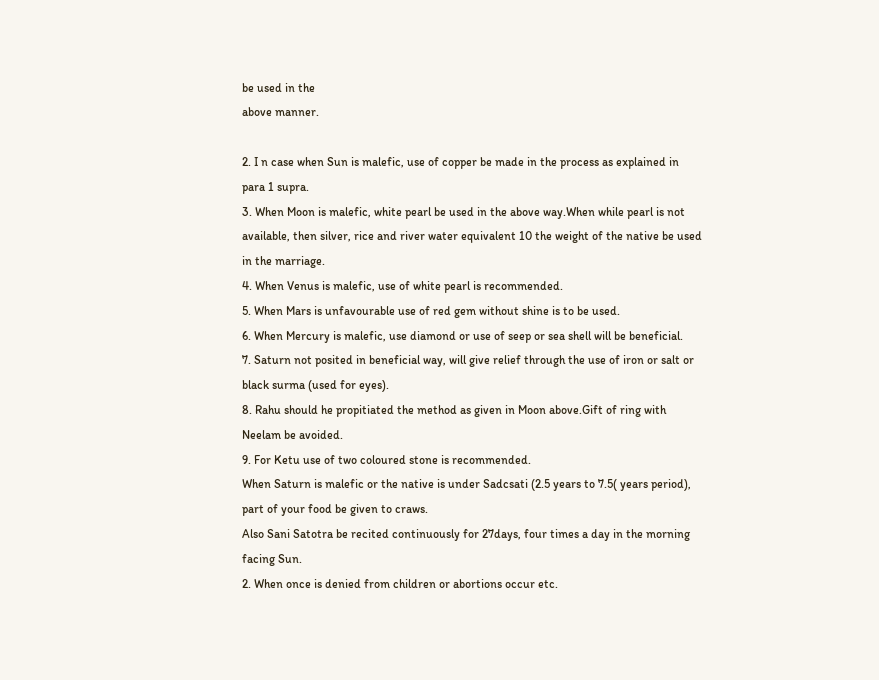be used in the
above manner.

2. I n case when Sun is malefic, use of copper be made in the process as explained in para 1 supra.
3. When Moon is malefic, white pearl be used in the above way.When while pearl is not available, then silver, rice and river water equivalent 10 the weight of the native be used in the marriage.
4. When Venus is malefic, use of white pearl is recommended.
5. When Mars is unfavourable use of red gem without shine is to be used.
6. When Mercury is malefic, use diamond or use of seep or sea shell will be beneficial.
7. Saturn not posited in beneficial way, will give relief through the use of iron or salt or black surma (used for eyes).
8. Rahu should he propitiated the method as given in Moon above.Gift of ring with Neelam be avoided.
9. For Ketu use of two coloured stone is recommended.
When Saturn is malefic or the native is under Sadcsati (2.5 years to 7.5( years period), part of your food be given to craws.
Also Sani Satotra be recited continuously for 27days, four times a day in the morning facing Sun.
2. When once is denied from children or abortions occur etc.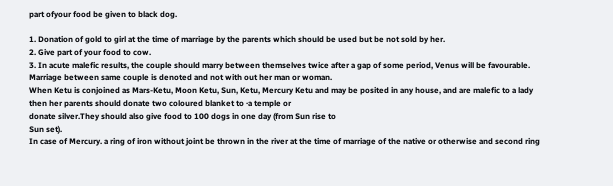part ofyour food be given to black dog.

1. Donation of gold to girl at the time of marriage by the parents which should be used but be not sold by her.
2. Give part of your food to cow.
3. In acute malefic results, the couple should marry between themselves twice after a gap of some period, Venus will be favourable.
Marriage between same couple is denoted and not with out her man or woman.
When Ketu is conjoined as Mars-Ketu, Moon Ketu, Sun, Ketu, Mercury Ketu and may be posited in any house, and are malefic to a lady then her parents should donate two coloured blanket to ·a temple or
donate silver.They should also give food to 100 dogs in one day (from Sun rise to
Sun set).
In case of Mercury. a ring of iron without joint be thrown in the river at the time of marriage of the native or otherwise and second ring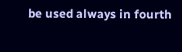be used always in fourth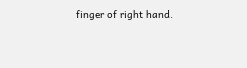finger of right hand.